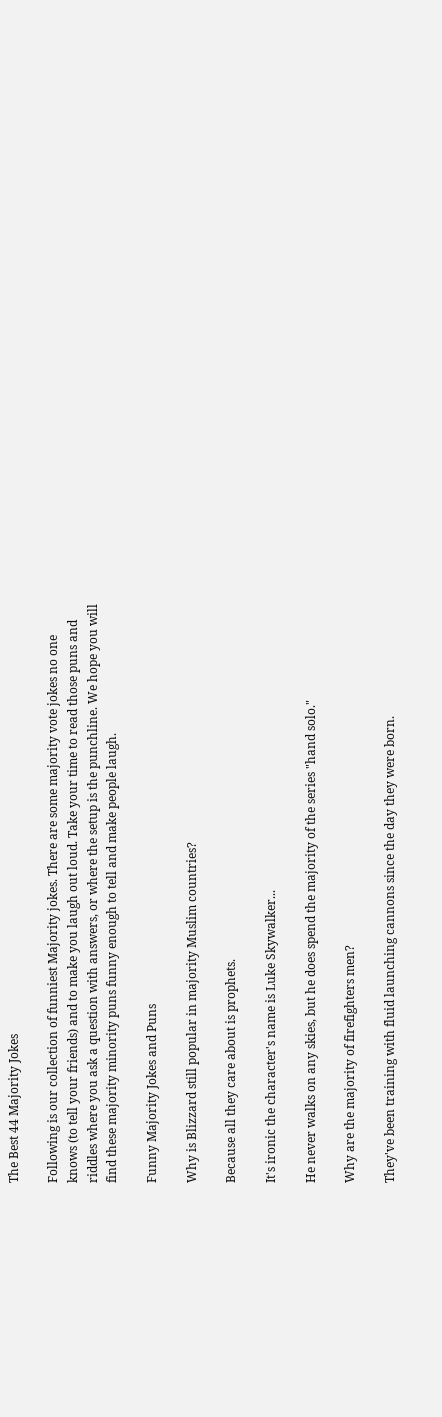The Best 44 Majority Jokes

Following is our collection of funniest Majority jokes. There are some majority vote jokes no one knows (to tell your friends) and to make you laugh out loud. Take your time to read those puns and riddles where you ask a question with answers, or where the setup is the punchline. We hope you will find these majority minority puns funny enough to tell and make people laugh.

Funny Majority Jokes and Puns

Why is Blizzard still popular in majority Muslim countries?

Because all they care about is prophets.

It's ironic the character's name is Luke Skywalker...

He never walks on any skies, but he does spend the majority of the series "hand solo."

Why are the majority of firefighters men?

They've been training with fluid launching cannons since the day they were born.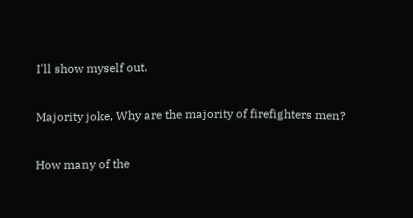I'll show myself out.

Majority joke, Why are the majority of firefighters men?

How many of the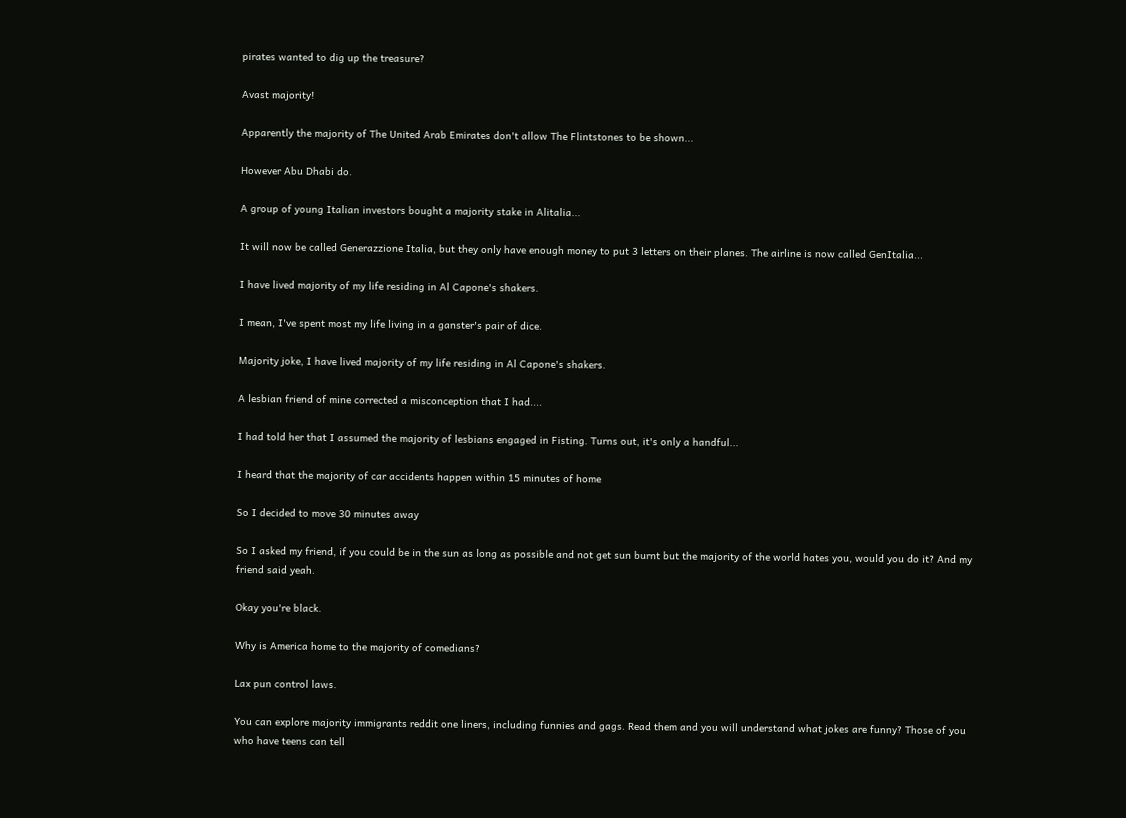pirates wanted to dig up the treasure?

Avast majority!

Apparently the majority of The United Arab Emirates don't allow The Flintstones to be shown...

However Abu Dhabi do.

A group of young Italian investors bought a majority stake in Alitalia...

It will now be called Generazzione Italia, but they only have enough money to put 3 letters on their planes. The airline is now called GenItalia...

I have lived majority of my life residing in Al Capone's shakers.

I mean, I've spent most my life living in a ganster's pair of dice.

Majority joke, I have lived majority of my life residing in Al Capone's shakers.

A lesbian friend of mine corrected a misconception that I had....

I had told her that I assumed the majority of lesbians engaged in Fisting. Turns out, it's only a handful...

I heard that the majority of car accidents happen within 15 minutes of home

So I decided to move 30 minutes away

So I asked my friend, if you could be in the sun as long as possible and not get sun burnt but the majority of the world hates you, would you do it? And my friend said yeah.

Okay you're black.

Why is America home to the majority of comedians?

Lax pun control laws.

You can explore majority immigrants reddit one liners, including funnies and gags. Read them and you will understand what jokes are funny? Those of you who have teens can tell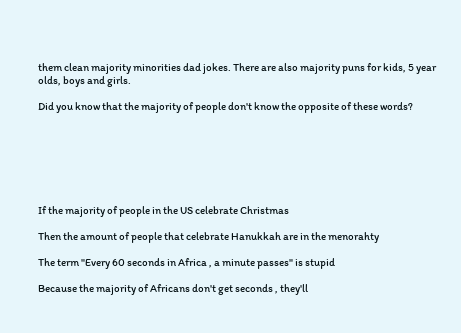them clean majority minorities dad jokes. There are also majority puns for kids, 5 year olds, boys and girls.

Did you know that the majority of people don't know the opposite of these words?







If the majority of people in the US celebrate Christmas

Then the amount of people that celebrate Hanukkah are in the menorahty

The term "Every 60 seconds in Africa , a minute passes" is stupid

Because the majority of Africans don't get seconds , they'll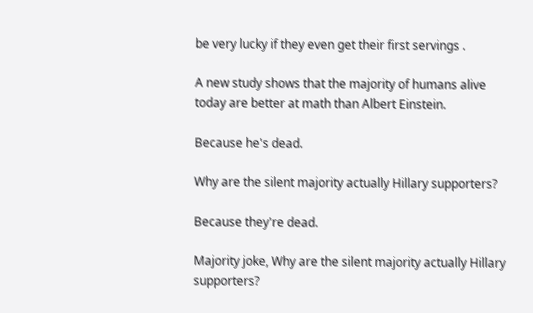be very lucky if they even get their first servings .

A new study shows that the majority of humans alive today are better at math than Albert Einstein.

Because he's dead.

Why are the silent majority actually Hillary supporters?

Because they're dead.

Majority joke, Why are the silent majority actually Hillary supporters?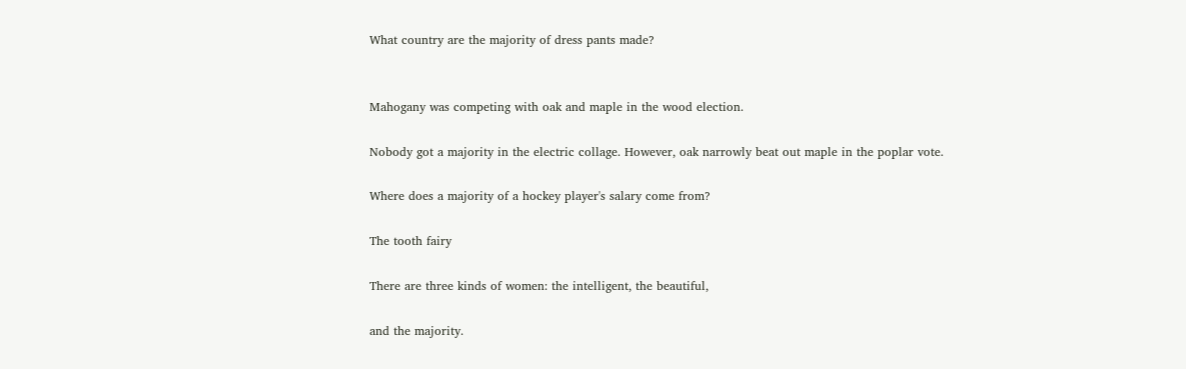What country are the majority of dress pants made?


Mahogany was competing with oak and maple in the wood election.

Nobody got a majority in the electric collage. However, oak narrowly beat out maple in the poplar vote.

Where does a majority of a hockey player's salary come from?

The tooth fairy

There are three kinds of women: the intelligent, the beautiful,

and the majority.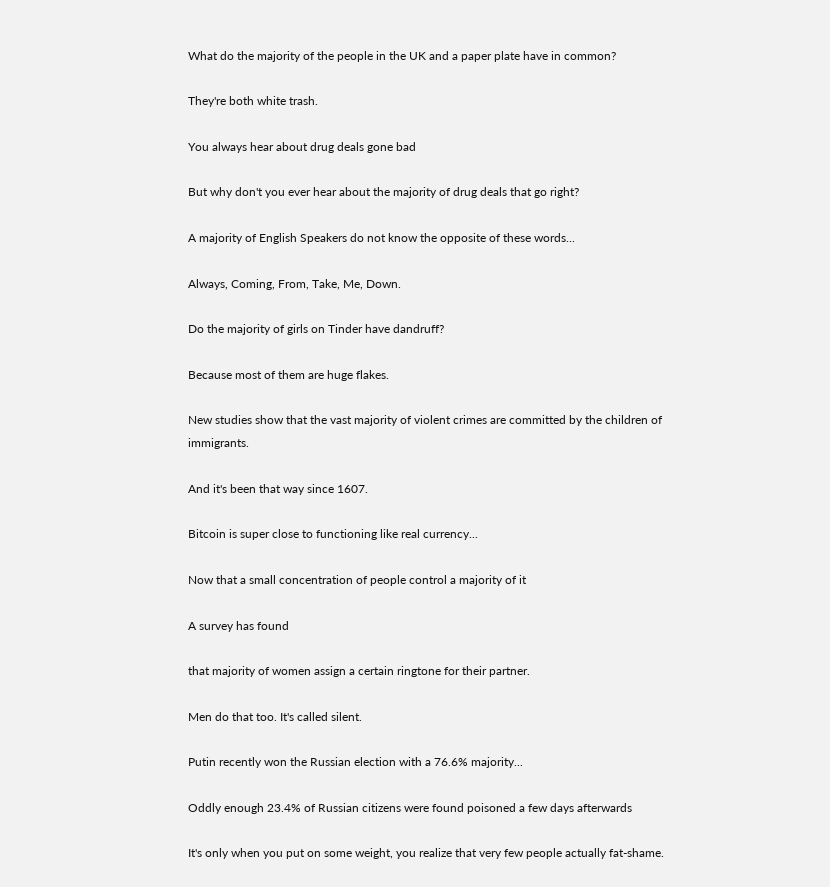What do the majority of the people in the UK and a paper plate have in common?

They're both white trash.

You always hear about drug deals gone bad

But why don't you ever hear about the majority of drug deals that go right?

A majority of English Speakers do not know the opposite of these words...

Always, Coming, From, Take, Me, Down.

Do the majority of girls on Tinder have dandruff?

Because most of them are huge flakes.

New studies show that the vast majority of violent crimes are committed by the children of immigrants.

And it's been that way since 1607.

Bitcoin is super close to functioning like real currency...

Now that a small concentration of people control a majority of it

A survey has found

that majority of women assign a certain ringtone for their partner.

Men do that too. It's called silent.

Putin recently won the Russian election with a 76.6% majority...

Oddly enough 23.4% of Russian citizens were found poisoned a few days afterwards

It's only when you put on some weight, you realize that very few people actually fat-shame.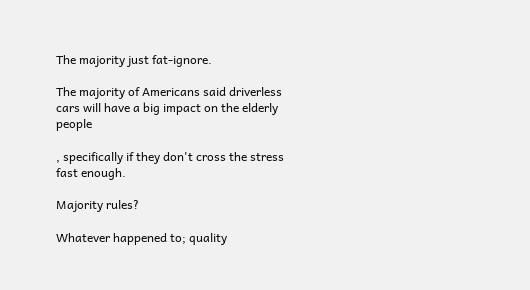The majority just fat-ignore.

The majority of Americans said driverless cars will have a big impact on the elderly people

, specifically if they don't cross the stress fast enough.

Majority rules?

Whatever happened to; quality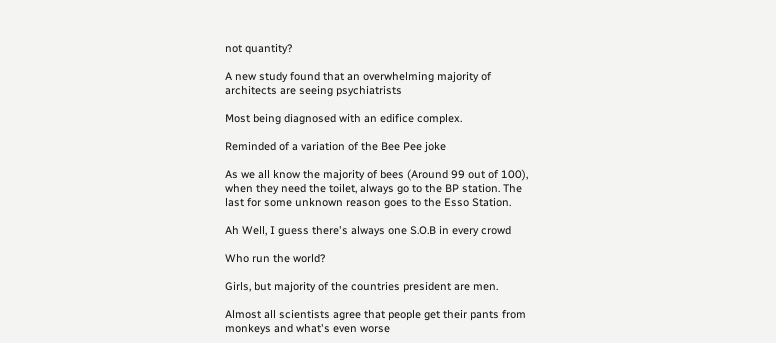not quantity?

A new study found that an overwhelming majority of architects are seeing psychiatrists

Most being diagnosed with an edifice complex.

Reminded of a variation of the Bee Pee joke

As we all know the majority of bees (Around 99 out of 100), when they need the toilet, always go to the BP station. The last for some unknown reason goes to the Esso Station.

Ah Well, I guess there's always one S.O.B in every crowd

Who run the world?

Girls, but majority of the countries president are men.

Almost all scientists agree that people get their pants from monkeys and what's even worse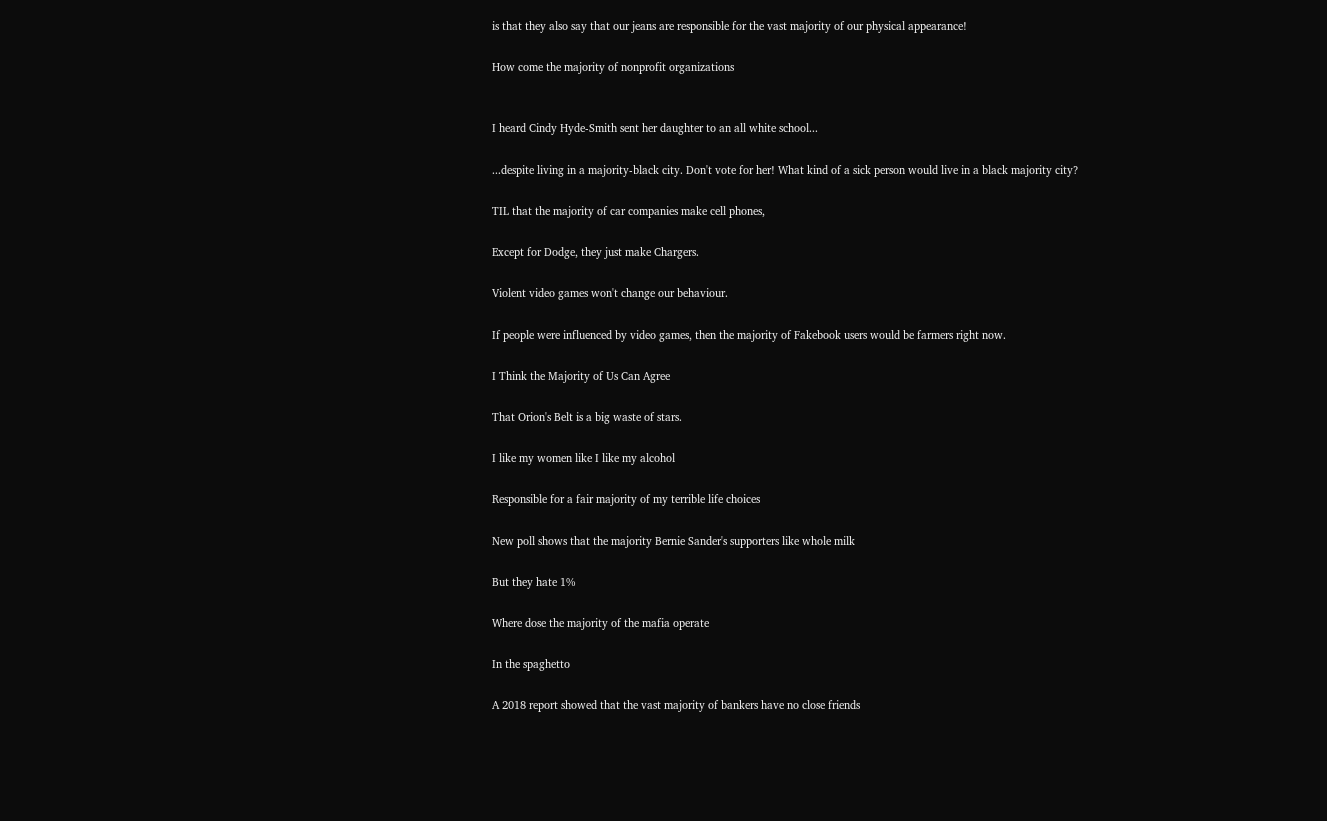is that they also say that our jeans are responsible for the vast majority of our physical appearance!

How come the majority of nonprofit organizations


I heard Cindy Hyde-Smith sent her daughter to an all white school...

...despite living in a majority-black city. Don't vote for her! What kind of a sick person would live in a black majority city?

TIL that the majority of car companies make cell phones,

Except for Dodge, they just make Chargers.

Violent video games won't change our behaviour.

If people were influenced by video games, then the majority of Fakebook users would be farmers right now.

I Think the Majority of Us Can Agree

That Orion's Belt is a big waste of stars.

I like my women like I like my alcohol

Responsible for a fair majority of my terrible life choices

New poll shows that the majority Bernie Sander's supporters like whole milk

But they hate 1%

Where dose the majority of the mafia operate

In the spaghetto

A 2018 report showed that the vast majority of bankers have no close friends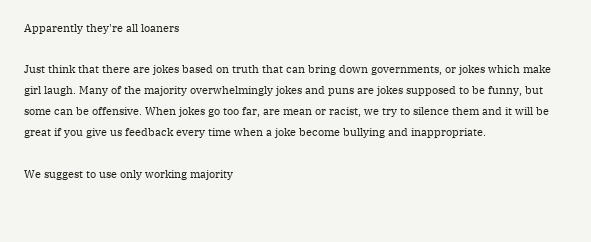Apparently they're all loaners

Just think that there are jokes based on truth that can bring down governments, or jokes which make girl laugh. Many of the majority overwhelmingly jokes and puns are jokes supposed to be funny, but some can be offensive. When jokes go too far, are mean or racist, we try to silence them and it will be great if you give us feedback every time when a joke become bullying and inappropriate.

We suggest to use only working majority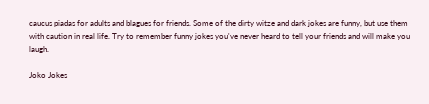caucus piadas for adults and blagues for friends. Some of the dirty witze and dark jokes are funny, but use them with caution in real life. Try to remember funny jokes you've never heard to tell your friends and will make you laugh.

Joko Jokes